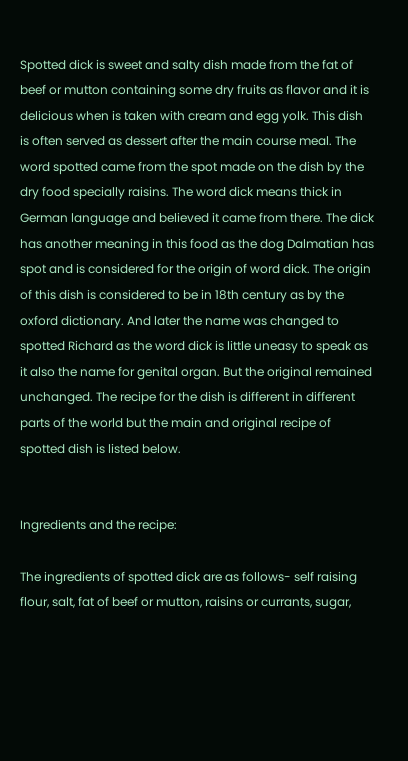Spotted dick is sweet and salty dish made from the fat of beef or mutton containing some dry fruits as flavor and it is delicious when is taken with cream and egg yolk. This dish is often served as dessert after the main course meal. The word spotted came from the spot made on the dish by the dry food specially raisins. The word dick means thick in German language and believed it came from there. The dick has another meaning in this food as the dog Dalmatian has spot and is considered for the origin of word dick. The origin of this dish is considered to be in 18th century as by the oxford dictionary. And later the name was changed to spotted Richard as the word dick is little uneasy to speak as it also the name for genital organ. But the original remained unchanged. The recipe for the dish is different in different parts of the world but the main and original recipe of spotted dish is listed below.


Ingredients and the recipe:

The ingredients of spotted dick are as follows- self raising flour, salt, fat of beef or mutton, raisins or currants, sugar,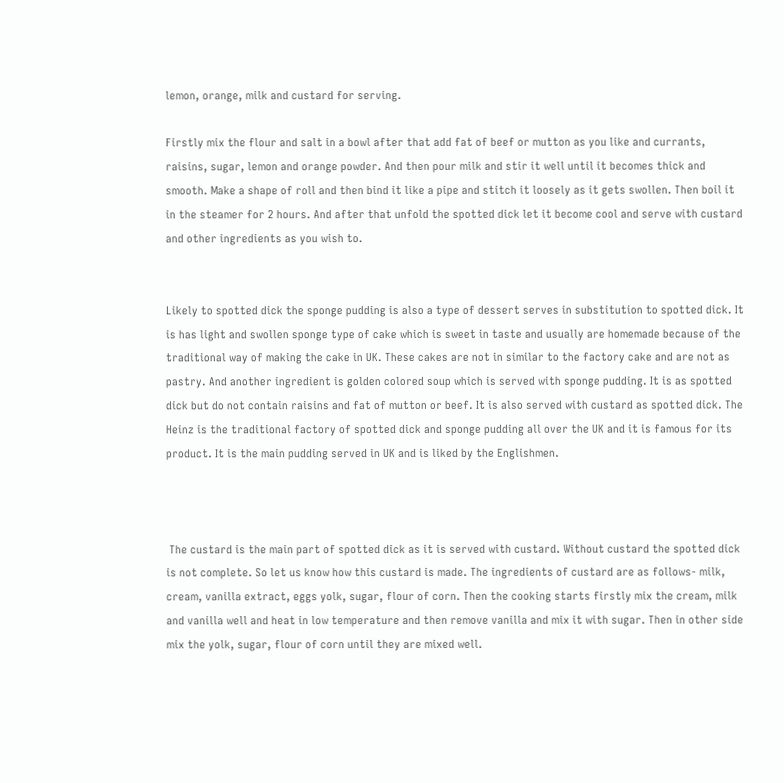lemon, orange, milk and custard for serving.

Firstly mix the flour and salt in a bowl after that add fat of beef or mutton as you like and currants, raisins, sugar, lemon and orange powder. And then pour milk and stir it well until it becomes thick and smooth. Make a shape of roll and then bind it like a pipe and stitch it loosely as it gets swollen. Then boil it in the steamer for 2 hours. And after that unfold the spotted dick let it become cool and serve with custard and other ingredients as you wish to.


Likely to spotted dick the sponge pudding is also a type of dessert serves in substitution to spotted dick. It is has light and swollen sponge type of cake which is sweet in taste and usually are homemade because of the traditional way of making the cake in UK. These cakes are not in similar to the factory cake and are not as pastry. And another ingredient is golden colored soup which is served with sponge pudding. It is as spotted dick but do not contain raisins and fat of mutton or beef. It is also served with custard as spotted dick. The Heinz is the traditional factory of spotted dick and sponge pudding all over the UK and it is famous for its product. It is the main pudding served in UK and is liked by the Englishmen.



 The custard is the main part of spotted dick as it is served with custard. Without custard the spotted dick is not complete. So let us know how this custard is made. The ingredients of custard are as follows- milk, cream, vanilla extract, eggs yolk, sugar, flour of corn. Then the cooking starts firstly mix the cream, milk and vanilla well and heat in low temperature and then remove vanilla and mix it with sugar. Then in other side mix the yolk, sugar, flour of corn until they are mixed well.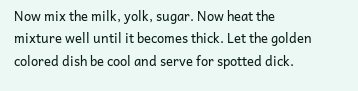Now mix the milk, yolk, sugar. Now heat the mixture well until it becomes thick. Let the golden colored dish be cool and serve for spotted dick.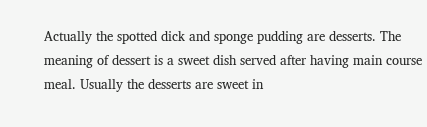Actually the spotted dick and sponge pudding are desserts. The meaning of dessert is a sweet dish served after having main course meal. Usually the desserts are sweet in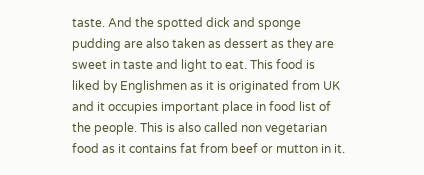taste. And the spotted dick and sponge pudding are also taken as dessert as they are sweet in taste and light to eat. This food is liked by Englishmen as it is originated from UK and it occupies important place in food list of the people. This is also called non vegetarian food as it contains fat from beef or mutton in it.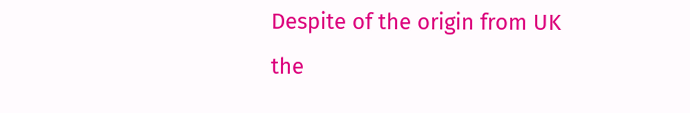Despite of the origin from UK the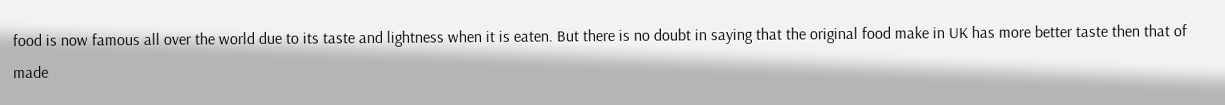food is now famous all over the world due to its taste and lightness when it is eaten. But there is no doubt in saying that the original food make in UK has more better taste then that of made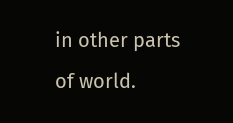in other parts of world.